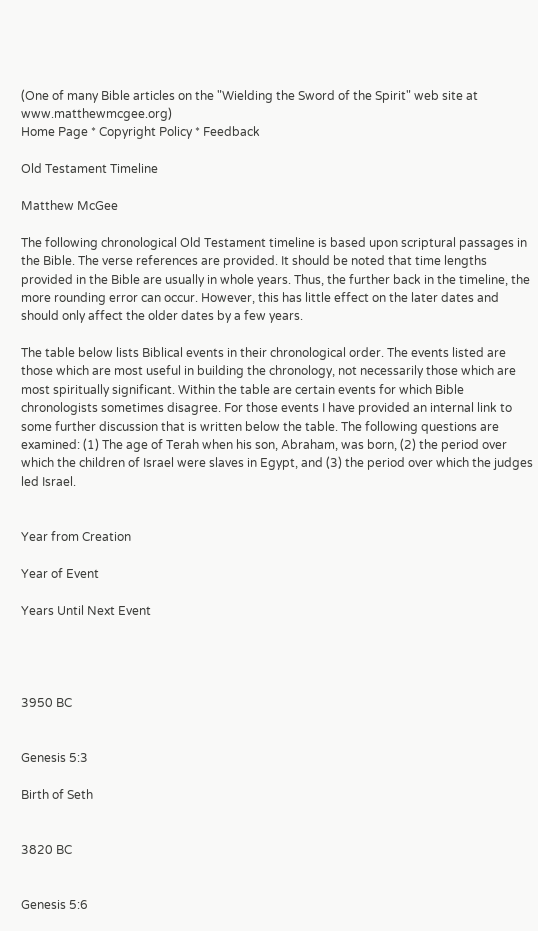(One of many Bible articles on the "Wielding the Sword of the Spirit" web site at www.matthewmcgee.org)
Home Page * Copyright Policy * Feedback

Old Testament Timeline

Matthew McGee

The following chronological Old Testament timeline is based upon scriptural passages in the Bible. The verse references are provided. It should be noted that time lengths provided in the Bible are usually in whole years. Thus, the further back in the timeline, the more rounding error can occur. However, this has little effect on the later dates and should only affect the older dates by a few years.

The table below lists Biblical events in their chronological order. The events listed are those which are most useful in building the chronology, not necessarily those which are most spiritually significant. Within the table are certain events for which Bible chronologists sometimes disagree. For those events I have provided an internal link to some further discussion that is written below the table. The following questions are examined: (1) The age of Terah when his son, Abraham, was born, (2) the period over which the children of Israel were slaves in Egypt, and (3) the period over which the judges led Israel.


Year from Creation

Year of Event

Years Until Next Event




3950 BC


Genesis 5:3

Birth of Seth


3820 BC


Genesis 5:6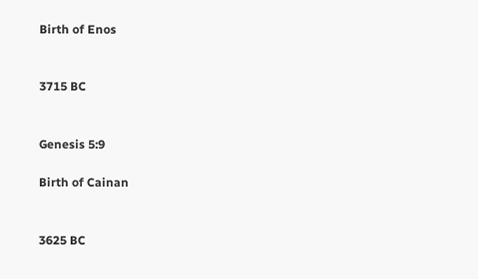Birth of Enos


3715 BC


Genesis 5:9

Birth of Cainan


3625 BC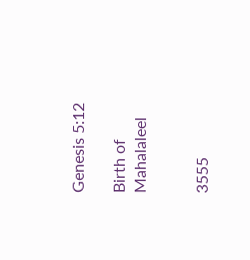Genesis 5:12

Birth of Mahalaleel


3555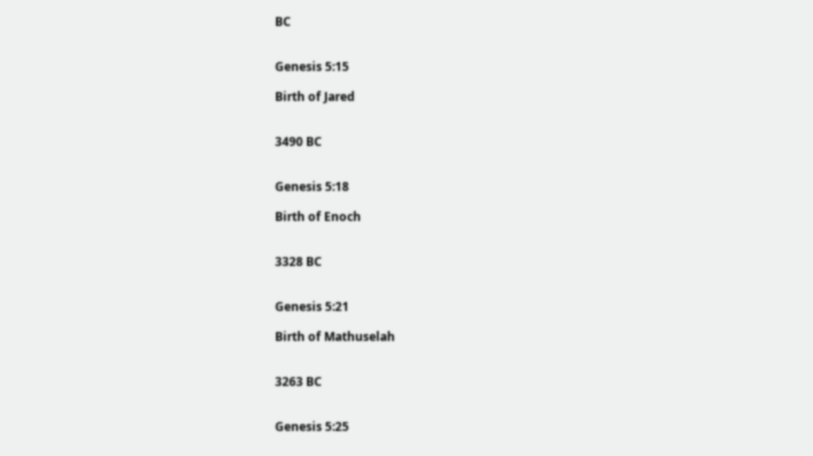BC


Genesis 5:15

Birth of Jared


3490 BC


Genesis 5:18

Birth of Enoch


3328 BC


Genesis 5:21

Birth of Mathuselah


3263 BC


Genesis 5:25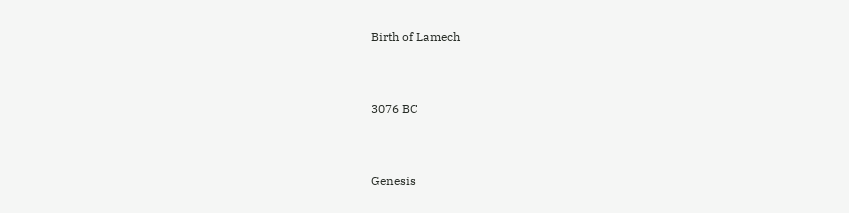Birth of Lamech


3076 BC


Genesis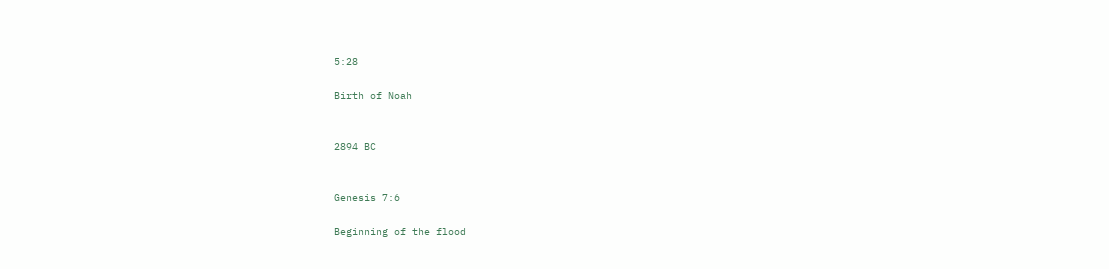5:28

Birth of Noah


2894 BC


Genesis 7:6

Beginning of the flood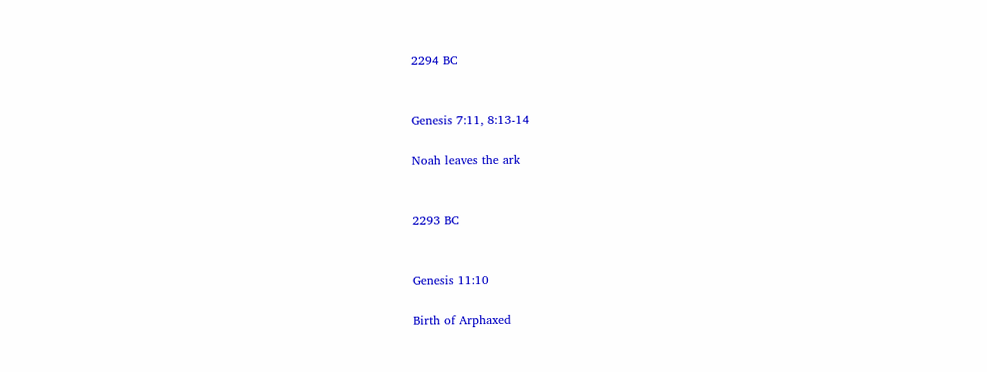2294 BC


Genesis 7:11, 8:13-14

Noah leaves the ark


2293 BC


Genesis 11:10

Birth of Arphaxed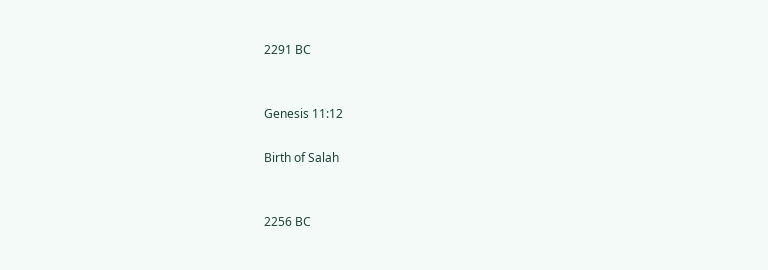2291 BC


Genesis 11:12

Birth of Salah


2256 BC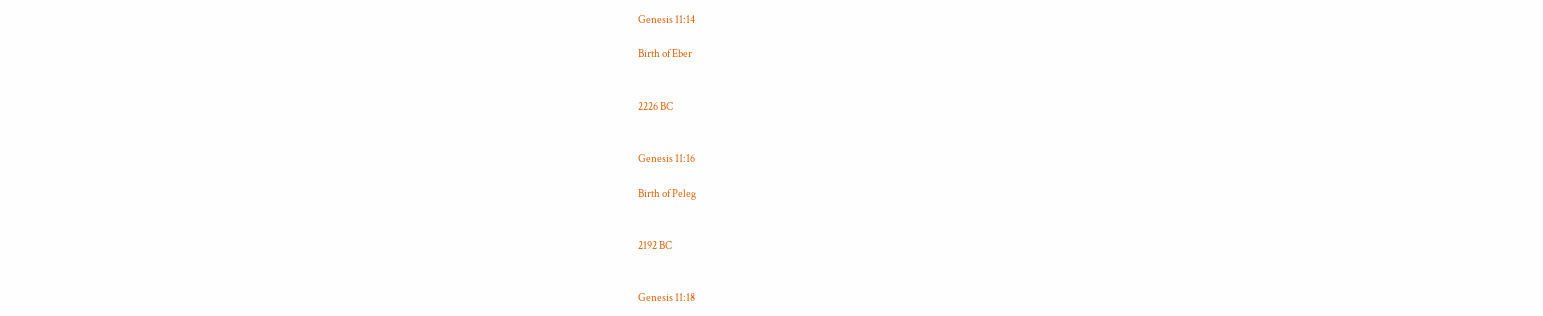Genesis 11:14

Birth of Eber


2226 BC


Genesis 11:16

Birth of Peleg


2192 BC


Genesis 11:18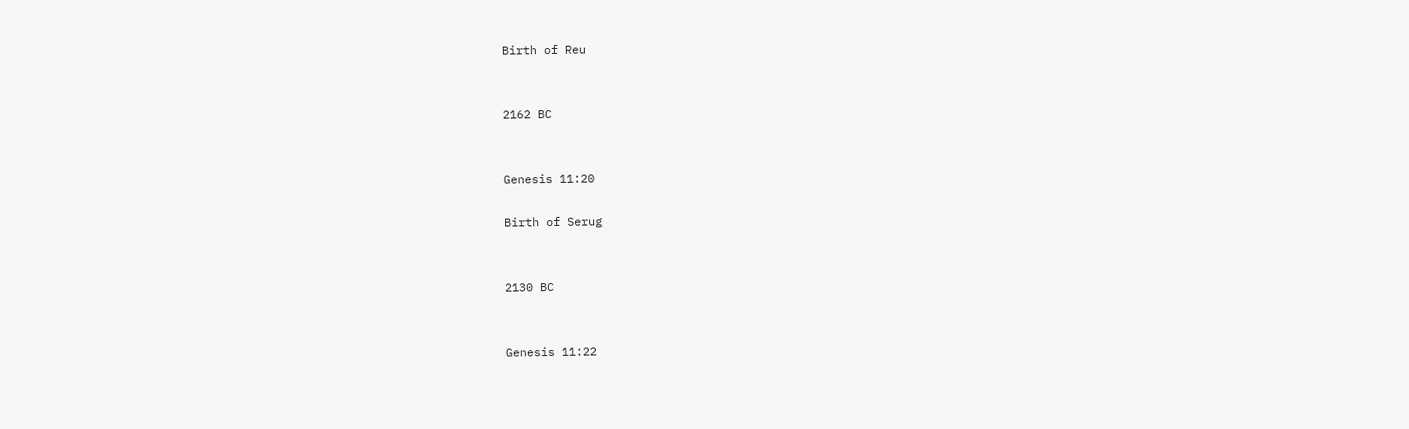Birth of Reu


2162 BC


Genesis 11:20

Birth of Serug


2130 BC


Genesis 11:22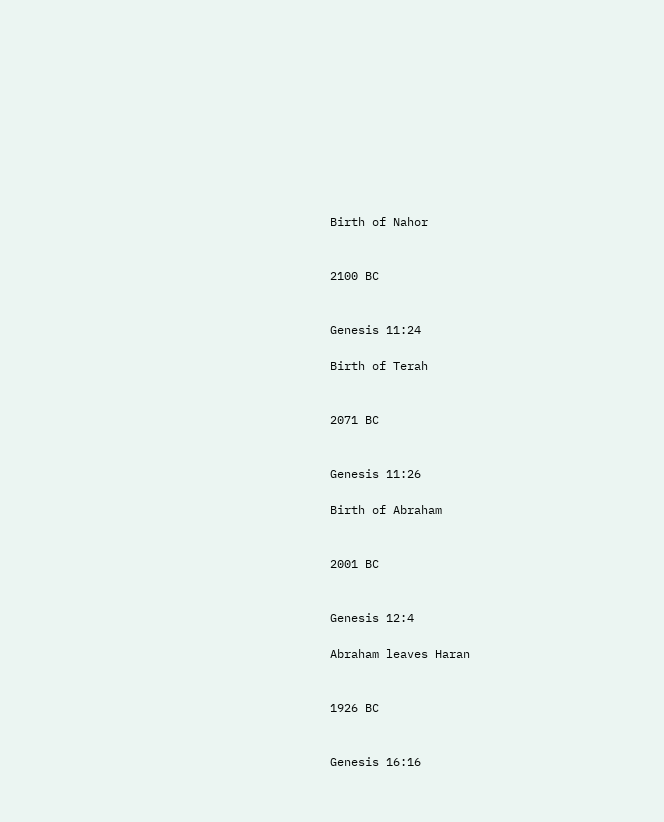Birth of Nahor


2100 BC


Genesis 11:24

Birth of Terah


2071 BC


Genesis 11:26

Birth of Abraham


2001 BC


Genesis 12:4

Abraham leaves Haran


1926 BC


Genesis 16:16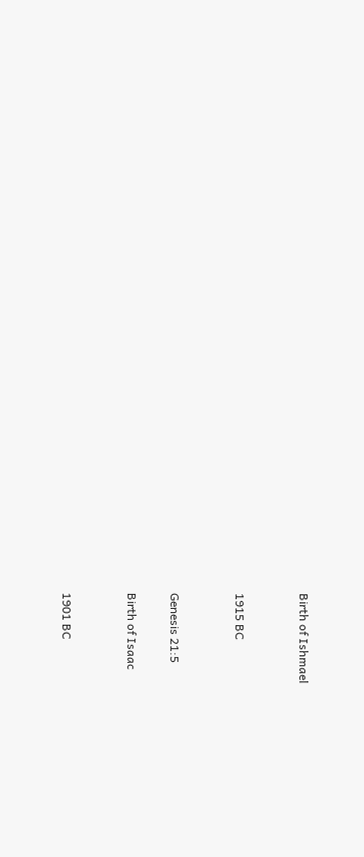Birth of Ishmael


1915 BC


Genesis 21:5

Birth of Isaac


1901 BC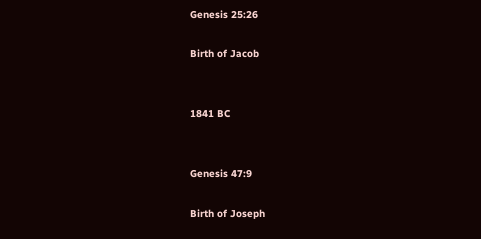Genesis 25:26

Birth of Jacob


1841 BC


Genesis 47:9

Birth of Joseph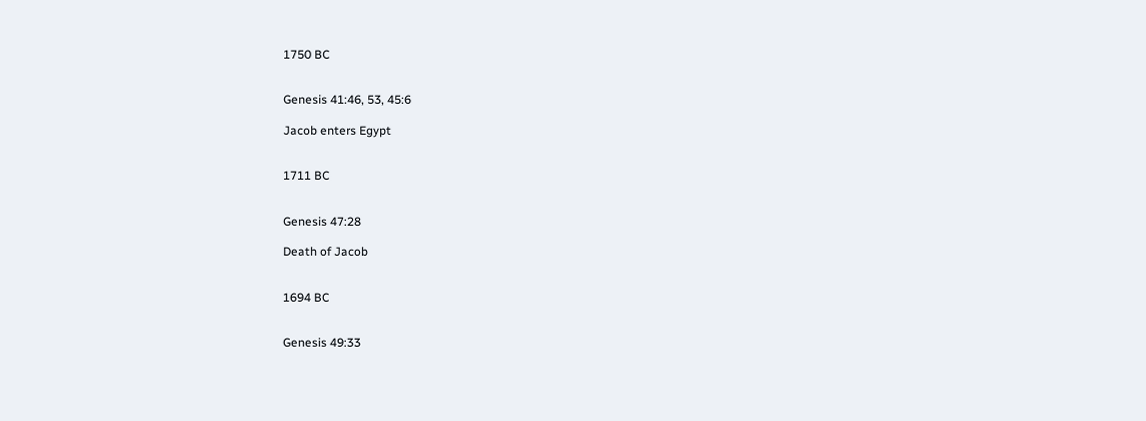1750 BC


Genesis 41:46, 53, 45:6

Jacob enters Egypt


1711 BC


Genesis 47:28

Death of Jacob


1694 BC


Genesis 49:33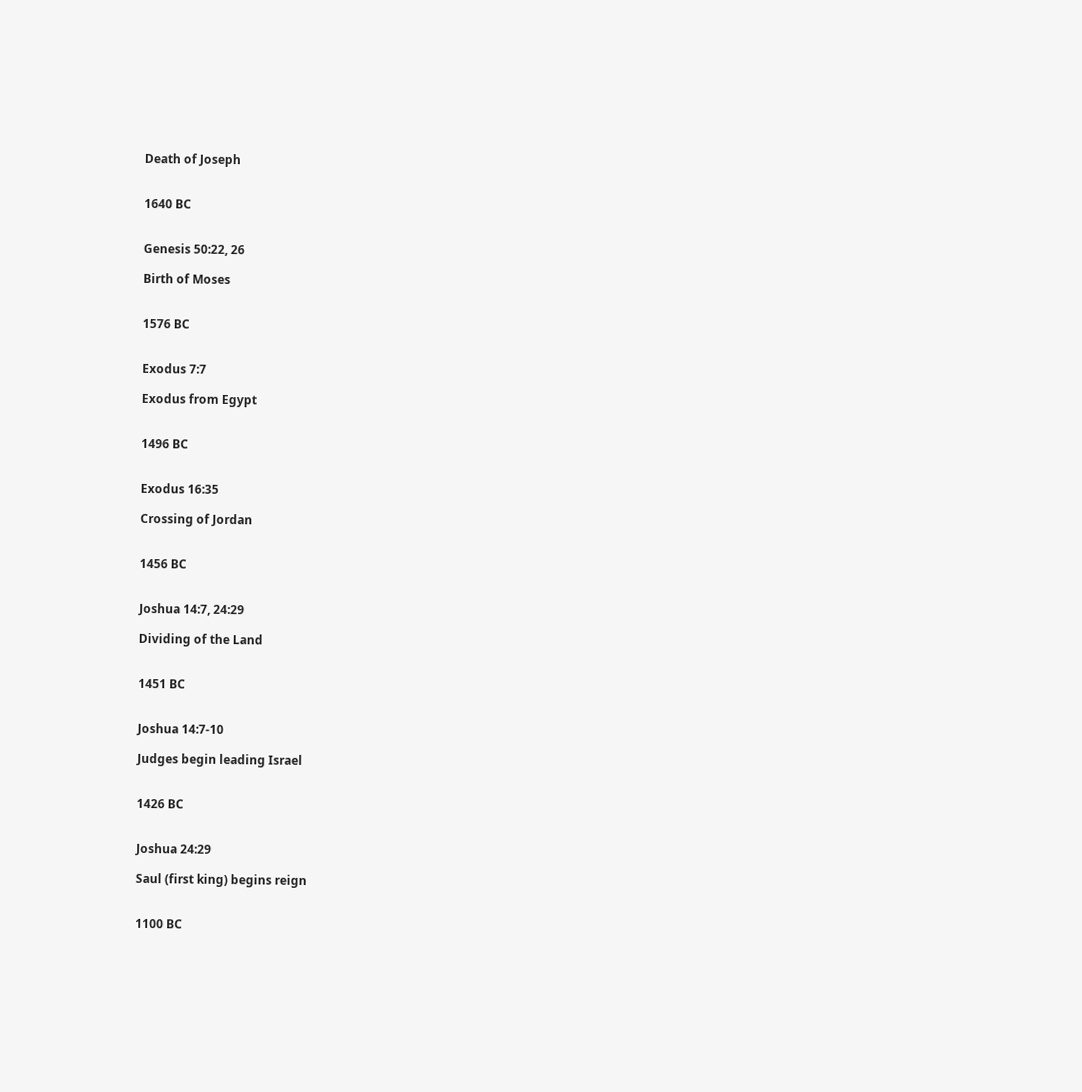Death of Joseph


1640 BC


Genesis 50:22, 26

Birth of Moses


1576 BC


Exodus 7:7

Exodus from Egypt


1496 BC


Exodus 16:35

Crossing of Jordan


1456 BC


Joshua 14:7, 24:29

Dividing of the Land


1451 BC


Joshua 14:7-10

Judges begin leading Israel


1426 BC


Joshua 24:29

Saul (first king) begins reign


1100 BC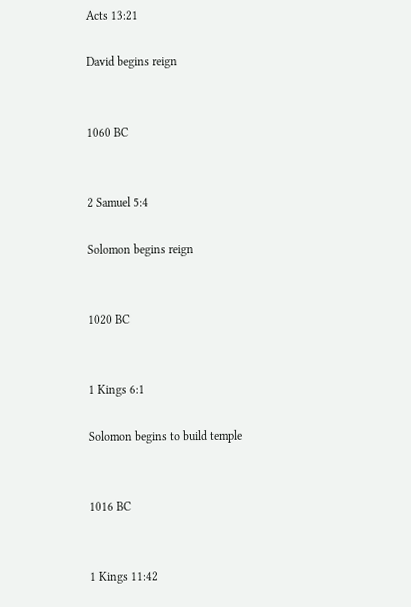Acts 13:21

David begins reign


1060 BC


2 Samuel 5:4

Solomon begins reign


1020 BC


1 Kings 6:1

Solomon begins to build temple


1016 BC


1 Kings 11:42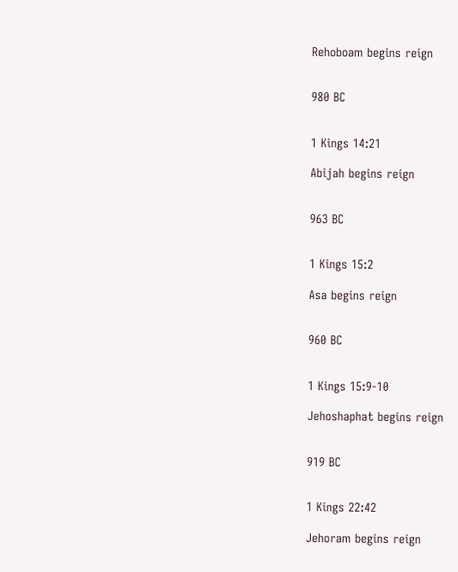Rehoboam begins reign


980 BC


1 Kings 14:21

Abijah begins reign


963 BC


1 Kings 15:2

Asa begins reign


960 BC


1 Kings 15:9-10

Jehoshaphat begins reign


919 BC


1 Kings 22:42

Jehoram begins reign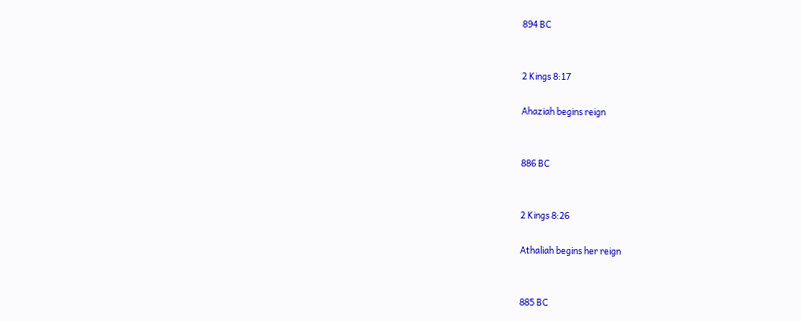894 BC


2 Kings 8:17

Ahaziah begins reign


886 BC


2 Kings 8:26

Athaliah begins her reign


885 BC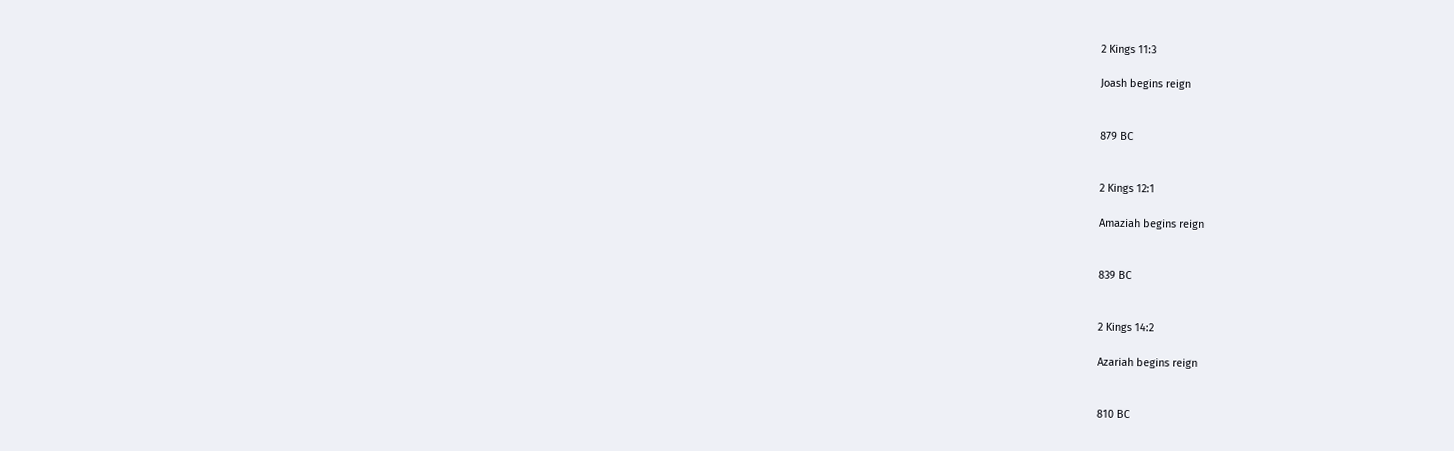2 Kings 11:3

Joash begins reign


879 BC


2 Kings 12:1

Amaziah begins reign


839 BC


2 Kings 14:2

Azariah begins reign


810 BC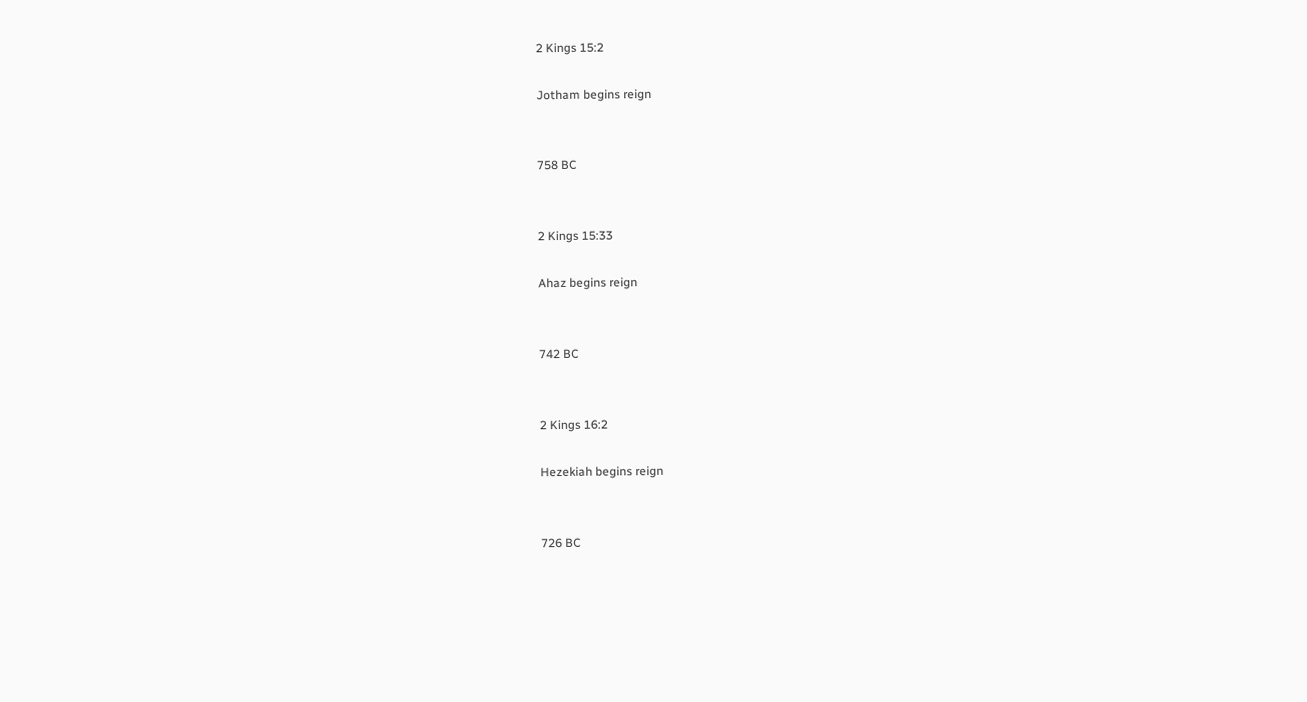2 Kings 15:2

Jotham begins reign


758 BC


2 Kings 15:33

Ahaz begins reign


742 BC


2 Kings 16:2

Hezekiah begins reign


726 BC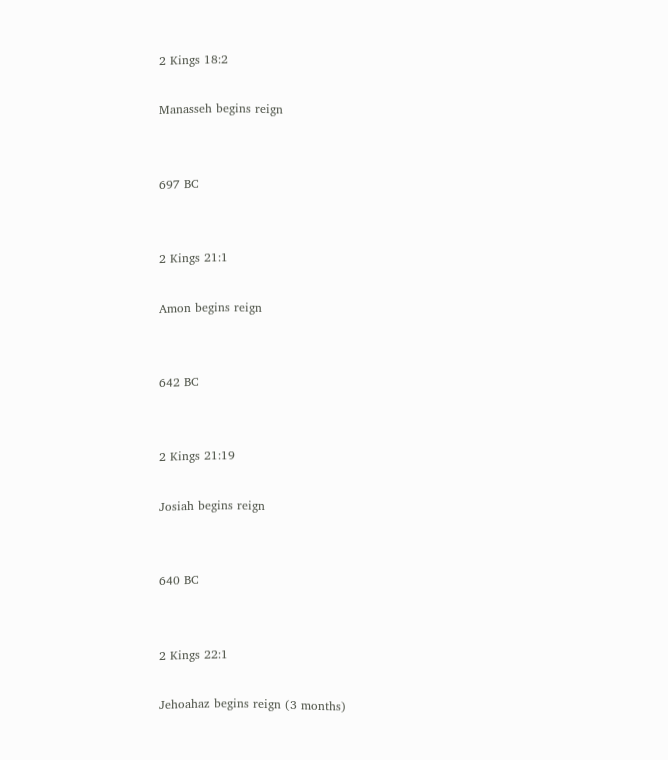2 Kings 18:2

Manasseh begins reign


697 BC


2 Kings 21:1

Amon begins reign


642 BC


2 Kings 21:19

Josiah begins reign


640 BC


2 Kings 22:1

Jehoahaz begins reign (3 months)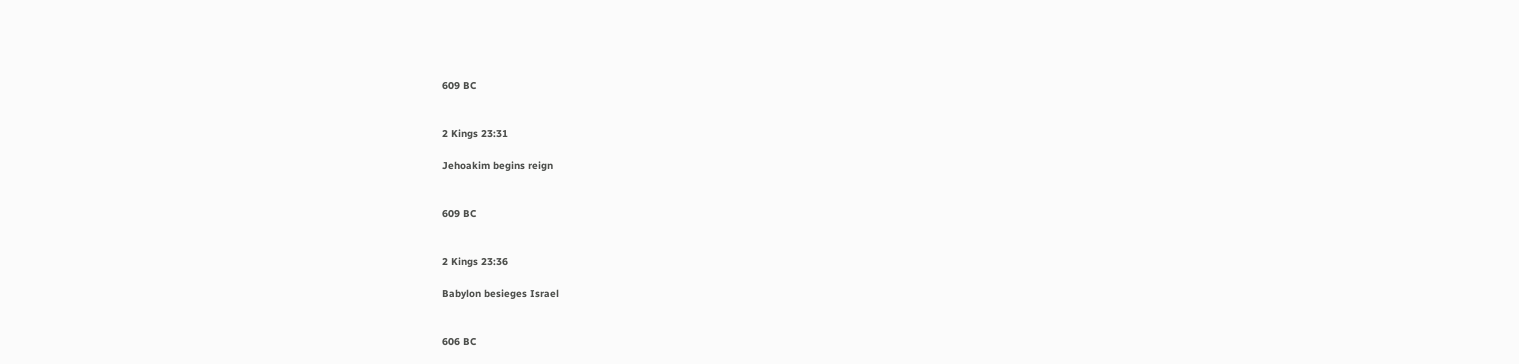609 BC


2 Kings 23:31

Jehoakim begins reign


609 BC


2 Kings 23:36

Babylon besieges Israel


606 BC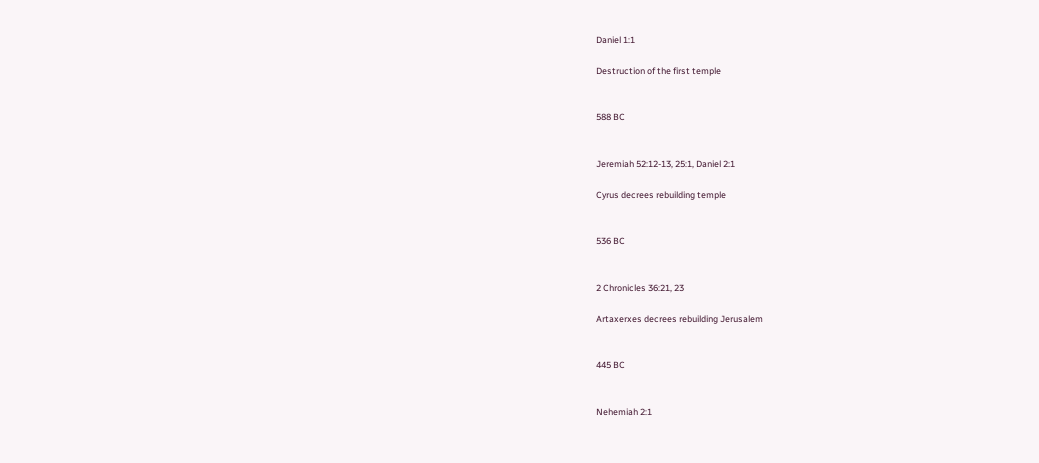Daniel 1:1

Destruction of the first temple


588 BC


Jeremiah 52:12-13, 25:1, Daniel 2:1

Cyrus decrees rebuilding temple


536 BC


2 Chronicles 36:21, 23

Artaxerxes decrees rebuilding Jerusalem


445 BC


Nehemiah 2:1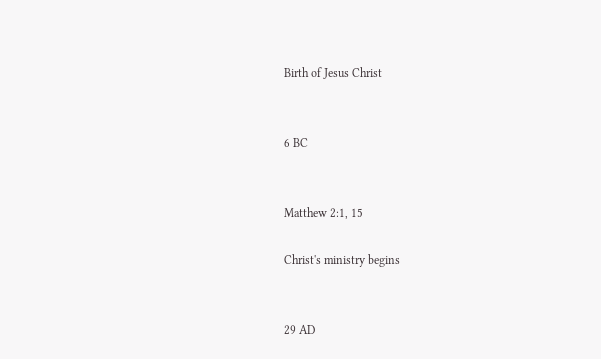Birth of Jesus Christ


6 BC


Matthew 2:1, 15

Christ's ministry begins


29 AD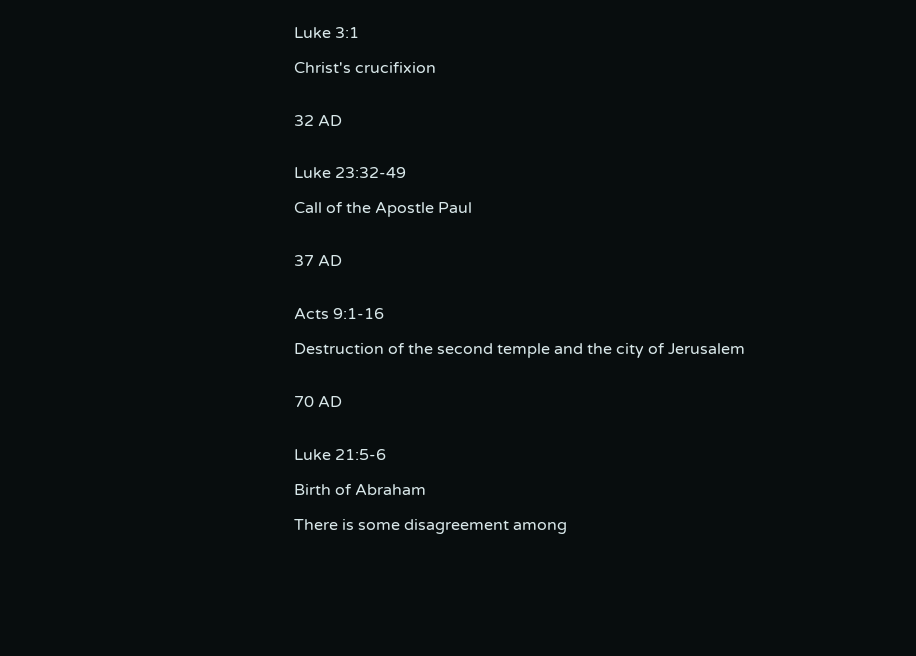Luke 3:1

Christ's crucifixion


32 AD


Luke 23:32-49

Call of the Apostle Paul


37 AD


Acts 9:1-16

Destruction of the second temple and the city of Jerusalem


70 AD


Luke 21:5-6

Birth of Abraham

There is some disagreement among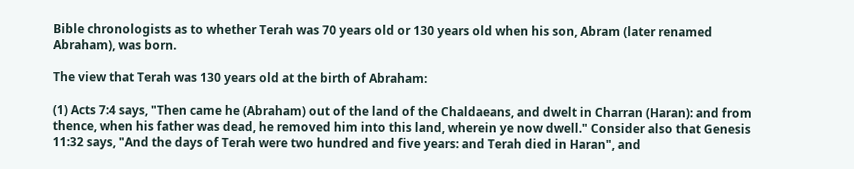Bible chronologists as to whether Terah was 70 years old or 130 years old when his son, Abram (later renamed Abraham), was born.

The view that Terah was 130 years old at the birth of Abraham:

(1) Acts 7:4 says, "Then came he (Abraham) out of the land of the Chaldaeans, and dwelt in Charran (Haran): and from thence, when his father was dead, he removed him into this land, wherein ye now dwell." Consider also that Genesis 11:32 says, "And the days of Terah were two hundred and five years: and Terah died in Haran", and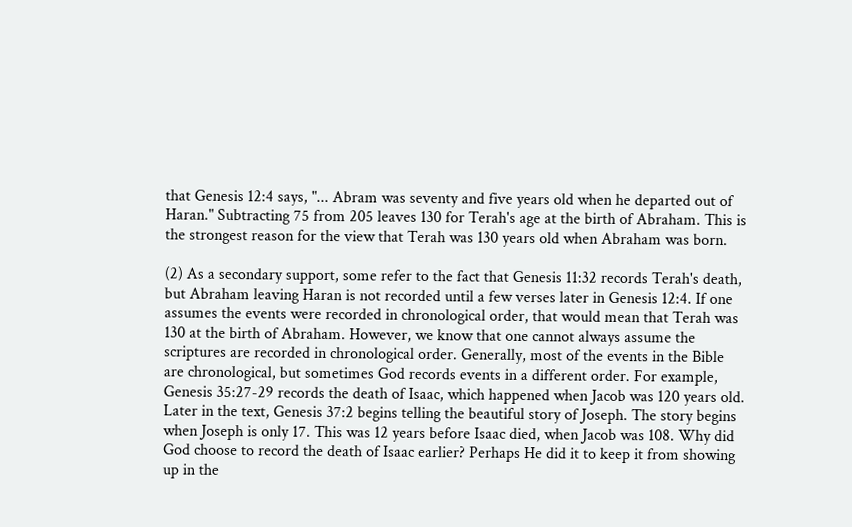that Genesis 12:4 says, "... Abram was seventy and five years old when he departed out of Haran." Subtracting 75 from 205 leaves 130 for Terah's age at the birth of Abraham. This is the strongest reason for the view that Terah was 130 years old when Abraham was born.

(2) As a secondary support, some refer to the fact that Genesis 11:32 records Terah's death, but Abraham leaving Haran is not recorded until a few verses later in Genesis 12:4. If one assumes the events were recorded in chronological order, that would mean that Terah was 130 at the birth of Abraham. However, we know that one cannot always assume the scriptures are recorded in chronological order. Generally, most of the events in the Bible are chronological, but sometimes God records events in a different order. For example, Genesis 35:27-29 records the death of Isaac, which happened when Jacob was 120 years old. Later in the text, Genesis 37:2 begins telling the beautiful story of Joseph. The story begins when Joseph is only 17. This was 12 years before Isaac died, when Jacob was 108. Why did God choose to record the death of Isaac earlier? Perhaps He did it to keep it from showing up in the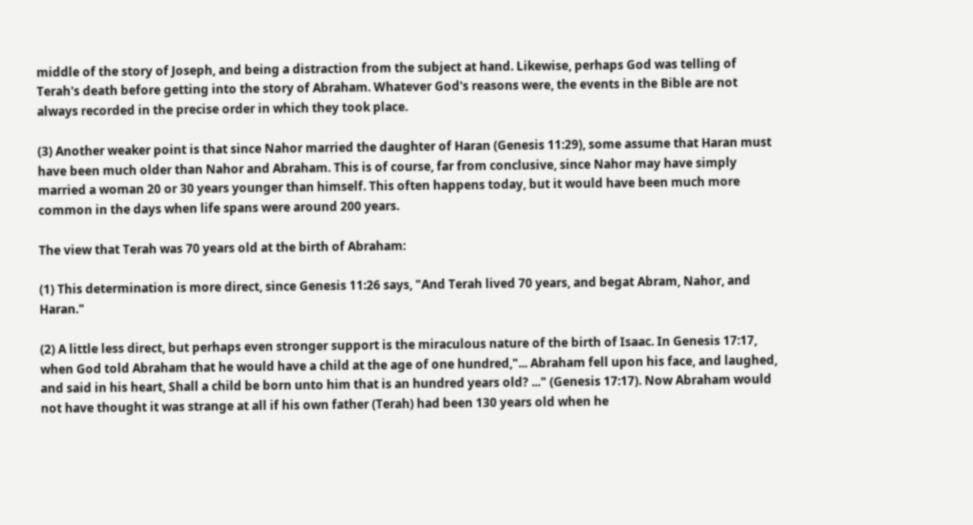middle of the story of Joseph, and being a distraction from the subject at hand. Likewise, perhaps God was telling of Terah's death before getting into the story of Abraham. Whatever God's reasons were, the events in the Bible are not always recorded in the precise order in which they took place.

(3) Another weaker point is that since Nahor married the daughter of Haran (Genesis 11:29), some assume that Haran must have been much older than Nahor and Abraham. This is of course, far from conclusive, since Nahor may have simply married a woman 20 or 30 years younger than himself. This often happens today, but it would have been much more common in the days when life spans were around 200 years.

The view that Terah was 70 years old at the birth of Abraham:

(1) This determination is more direct, since Genesis 11:26 says, "And Terah lived 70 years, and begat Abram, Nahor, and Haran."

(2) A little less direct, but perhaps even stronger support is the miraculous nature of the birth of Isaac. In Genesis 17:17, when God told Abraham that he would have a child at the age of one hundred,"... Abraham fell upon his face, and laughed, and said in his heart, Shall a child be born unto him that is an hundred years old? ..." (Genesis 17:17). Now Abraham would not have thought it was strange at all if his own father (Terah) had been 130 years old when he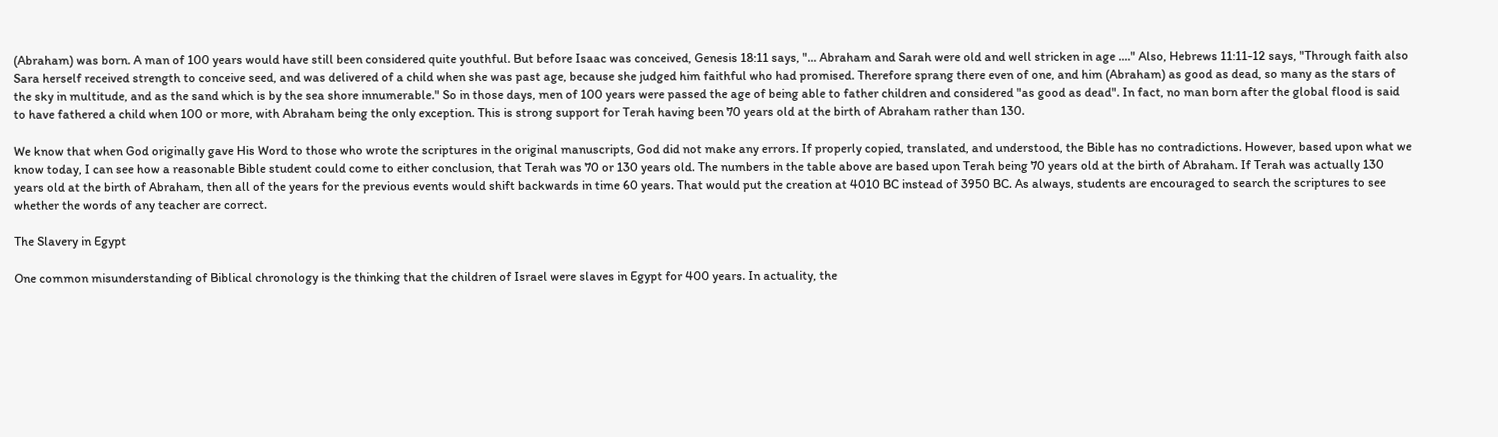(Abraham) was born. A man of 100 years would have still been considered quite youthful. But before Isaac was conceived, Genesis 18:11 says, "... Abraham and Sarah were old and well stricken in age ...." Also, Hebrews 11:11-12 says, "Through faith also Sara herself received strength to conceive seed, and was delivered of a child when she was past age, because she judged him faithful who had promised. Therefore sprang there even of one, and him (Abraham) as good as dead, so many as the stars of the sky in multitude, and as the sand which is by the sea shore innumerable." So in those days, men of 100 years were passed the age of being able to father children and considered "as good as dead". In fact, no man born after the global flood is said to have fathered a child when 100 or more, with Abraham being the only exception. This is strong support for Terah having been 70 years old at the birth of Abraham rather than 130.

We know that when God originally gave His Word to those who wrote the scriptures in the original manuscripts, God did not make any errors. If properly copied, translated, and understood, the Bible has no contradictions. However, based upon what we know today, I can see how a reasonable Bible student could come to either conclusion, that Terah was 70 or 130 years old. The numbers in the table above are based upon Terah being 70 years old at the birth of Abraham. If Terah was actually 130 years old at the birth of Abraham, then all of the years for the previous events would shift backwards in time 60 years. That would put the creation at 4010 BC instead of 3950 BC. As always, students are encouraged to search the scriptures to see whether the words of any teacher are correct.

The Slavery in Egypt

One common misunderstanding of Biblical chronology is the thinking that the children of Israel were slaves in Egypt for 400 years. In actuality, the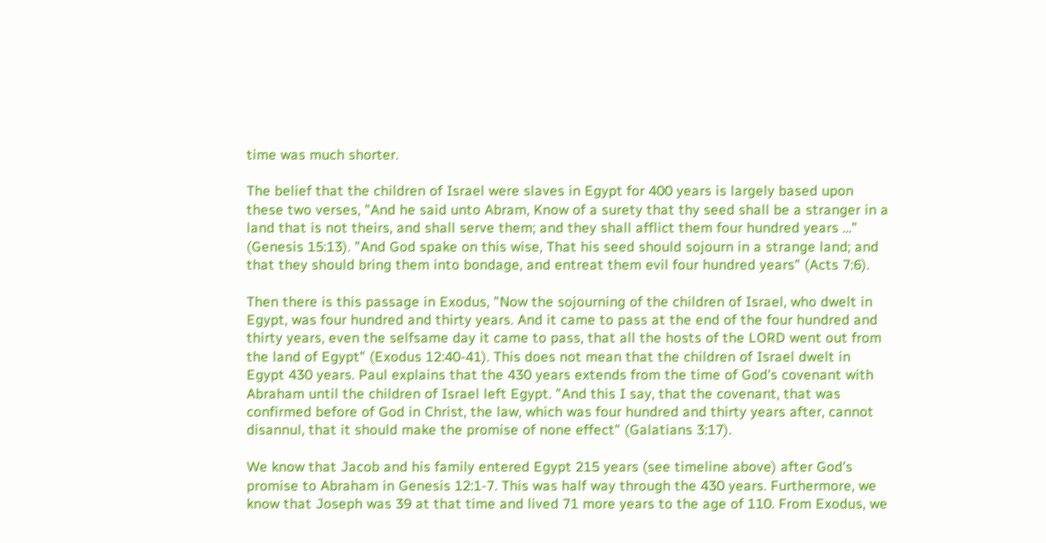time was much shorter.

The belief that the children of Israel were slaves in Egypt for 400 years is largely based upon these two verses, "And he said unto Abram, Know of a surety that thy seed shall be a stranger in a land that is not theirs, and shall serve them; and they shall afflict them four hundred years ..." (Genesis 15:13). "And God spake on this wise, That his seed should sojourn in a strange land; and that they should bring them into bondage, and entreat them evil four hundred years" (Acts 7:6).

Then there is this passage in Exodus, "Now the sojourning of the children of Israel, who dwelt in Egypt, was four hundred and thirty years. And it came to pass at the end of the four hundred and thirty years, even the selfsame day it came to pass, that all the hosts of the LORD went out from the land of Egypt" (Exodus 12:40-41). This does not mean that the children of Israel dwelt in Egypt 430 years. Paul explains that the 430 years extends from the time of God's covenant with Abraham until the children of Israel left Egypt. "And this I say, that the covenant, that was confirmed before of God in Christ, the law, which was four hundred and thirty years after, cannot disannul, that it should make the promise of none effect" (Galatians 3:17).

We know that Jacob and his family entered Egypt 215 years (see timeline above) after God's promise to Abraham in Genesis 12:1-7. This was half way through the 430 years. Furthermore, we know that Joseph was 39 at that time and lived 71 more years to the age of 110. From Exodus, we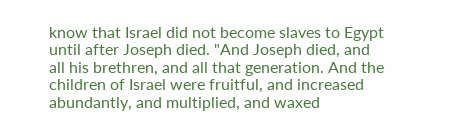know that Israel did not become slaves to Egypt until after Joseph died. "And Joseph died, and all his brethren, and all that generation. And the children of Israel were fruitful, and increased abundantly, and multiplied, and waxed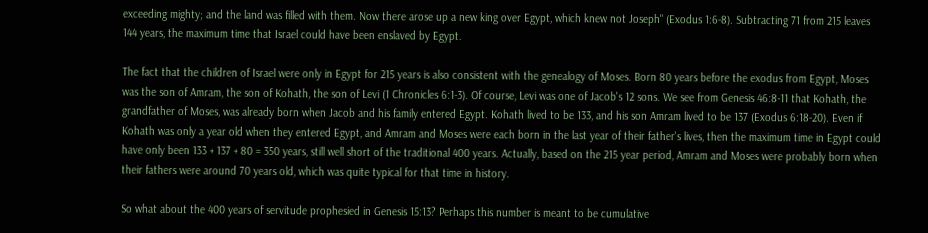exceeding mighty; and the land was filled with them. Now there arose up a new king over Egypt, which knew not Joseph" (Exodus 1:6-8). Subtracting 71 from 215 leaves 144 years, the maximum time that Israel could have been enslaved by Egypt.

The fact that the children of Israel were only in Egypt for 215 years is also consistent with the genealogy of Moses. Born 80 years before the exodus from Egypt, Moses was the son of Amram, the son of Kohath, the son of Levi (1 Chronicles 6:1-3). Of course, Levi was one of Jacob's 12 sons. We see from Genesis 46:8-11 that Kohath, the grandfather of Moses, was already born when Jacob and his family entered Egypt. Kohath lived to be 133, and his son Amram lived to be 137 (Exodus 6:18-20). Even if Kohath was only a year old when they entered Egypt, and Amram and Moses were each born in the last year of their father's lives, then the maximum time in Egypt could have only been 133 + 137 + 80 = 350 years, still well short of the traditional 400 years. Actually, based on the 215 year period, Amram and Moses were probably born when their fathers were around 70 years old, which was quite typical for that time in history.

So what about the 400 years of servitude prophesied in Genesis 15:13? Perhaps this number is meant to be cumulative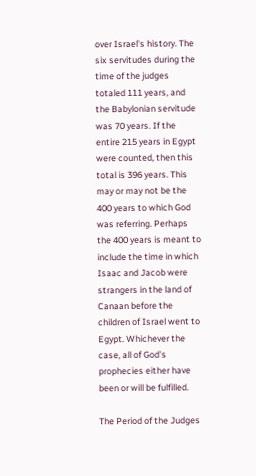over Israel's history. The six servitudes during the time of the judges totaled 111 years, and the Babylonian servitude was 70 years. If the entire 215 years in Egypt were counted, then this total is 396 years. This may or may not be the 400 years to which God was referring. Perhaps the 400 years is meant to include the time in which Isaac and Jacob were strangers in the land of Canaan before the children of Israel went to Egypt. Whichever the case, all of God's prophecies either have been or will be fulfilled.

The Period of the Judges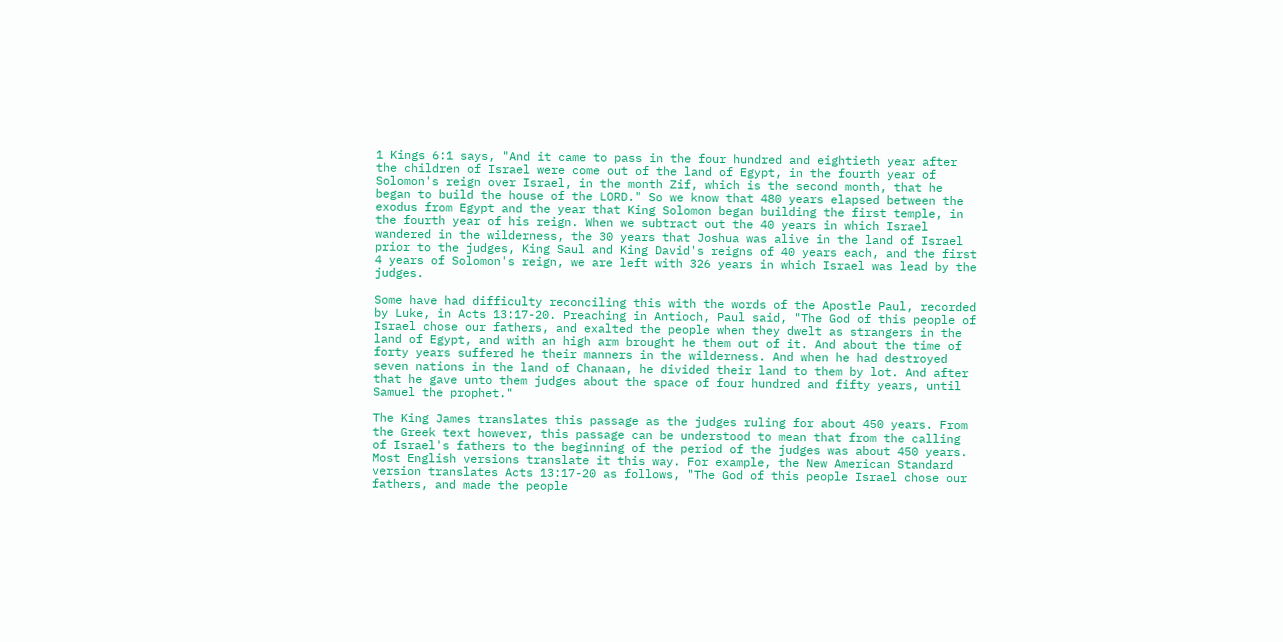1 Kings 6:1 says, "And it came to pass in the four hundred and eightieth year after the children of Israel were come out of the land of Egypt, in the fourth year of Solomon's reign over Israel, in the month Zif, which is the second month, that he began to build the house of the LORD." So we know that 480 years elapsed between the exodus from Egypt and the year that King Solomon began building the first temple, in the fourth year of his reign. When we subtract out the 40 years in which Israel wandered in the wilderness, the 30 years that Joshua was alive in the land of Israel prior to the judges, King Saul and King David's reigns of 40 years each, and the first 4 years of Solomon's reign, we are left with 326 years in which Israel was lead by the judges.

Some have had difficulty reconciling this with the words of the Apostle Paul, recorded by Luke, in Acts 13:17-20. Preaching in Antioch, Paul said, "The God of this people of Israel chose our fathers, and exalted the people when they dwelt as strangers in the land of Egypt, and with an high arm brought he them out of it. And about the time of forty years suffered he their manners in the wilderness. And when he had destroyed seven nations in the land of Chanaan, he divided their land to them by lot. And after that he gave unto them judges about the space of four hundred and fifty years, until Samuel the prophet."

The King James translates this passage as the judges ruling for about 450 years. From the Greek text however, this passage can be understood to mean that from the calling of Israel's fathers to the beginning of the period of the judges was about 450 years. Most English versions translate it this way. For example, the New American Standard version translates Acts 13:17-20 as follows, "The God of this people Israel chose our fathers, and made the people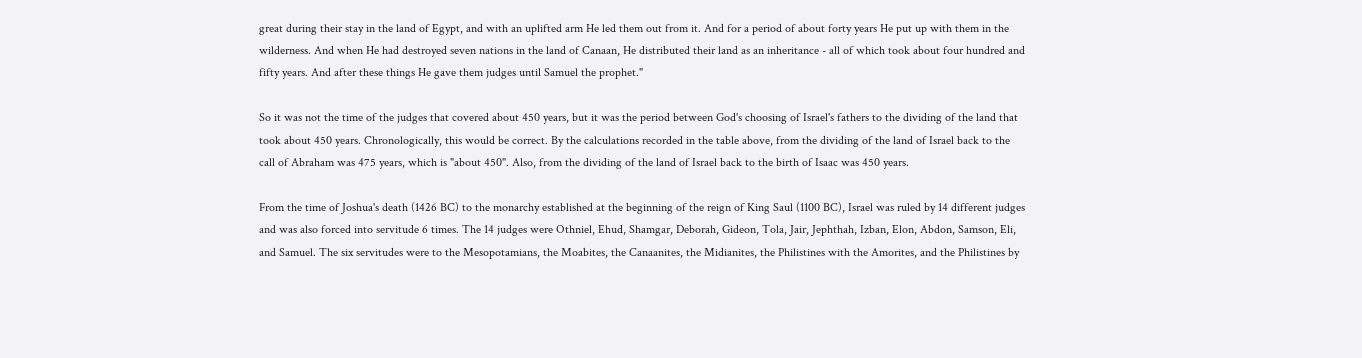great during their stay in the land of Egypt, and with an uplifted arm He led them out from it. And for a period of about forty years He put up with them in the wilderness. And when He had destroyed seven nations in the land of Canaan, He distributed their land as an inheritance - all of which took about four hundred and fifty years. And after these things He gave them judges until Samuel the prophet."

So it was not the time of the judges that covered about 450 years, but it was the period between God's choosing of Israel's fathers to the dividing of the land that took about 450 years. Chronologically, this would be correct. By the calculations recorded in the table above, from the dividing of the land of Israel back to the call of Abraham was 475 years, which is "about 450". Also, from the dividing of the land of Israel back to the birth of Isaac was 450 years.

From the time of Joshua's death (1426 BC) to the monarchy established at the beginning of the reign of King Saul (1100 BC), Israel was ruled by 14 different judges and was also forced into servitude 6 times. The 14 judges were Othniel, Ehud, Shamgar, Deborah, Gideon, Tola, Jair, Jephthah, Izban, Elon, Abdon, Samson, Eli, and Samuel. The six servitudes were to the Mesopotamians, the Moabites, the Canaanites, the Midianites, the Philistines with the Amorites, and the Philistines by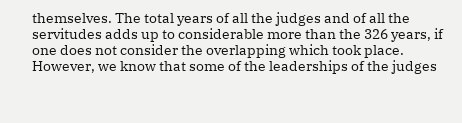themselves. The total years of all the judges and of all the servitudes adds up to considerable more than the 326 years, if one does not consider the overlapping which took place. However, we know that some of the leaderships of the judges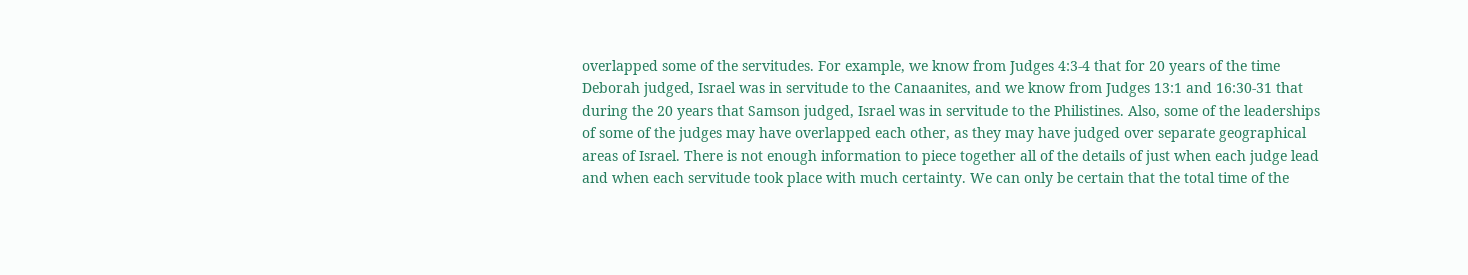overlapped some of the servitudes. For example, we know from Judges 4:3-4 that for 20 years of the time Deborah judged, Israel was in servitude to the Canaanites, and we know from Judges 13:1 and 16:30-31 that during the 20 years that Samson judged, Israel was in servitude to the Philistines. Also, some of the leaderships of some of the judges may have overlapped each other, as they may have judged over separate geographical areas of Israel. There is not enough information to piece together all of the details of just when each judge lead and when each servitude took place with much certainty. We can only be certain that the total time of the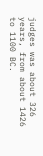judges was about 326 years, from about 1426 to 1100 BC.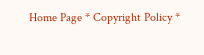Home Page * Copyright Policy *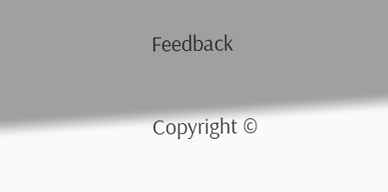Feedback

Copyright ©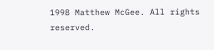1998 Matthew McGee. All rights reserved.